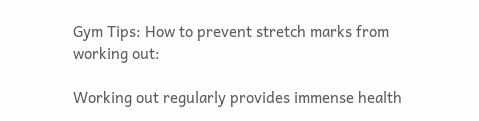Gym Tips: How to prevent stretch marks from working out:

Working out regularly provides immense health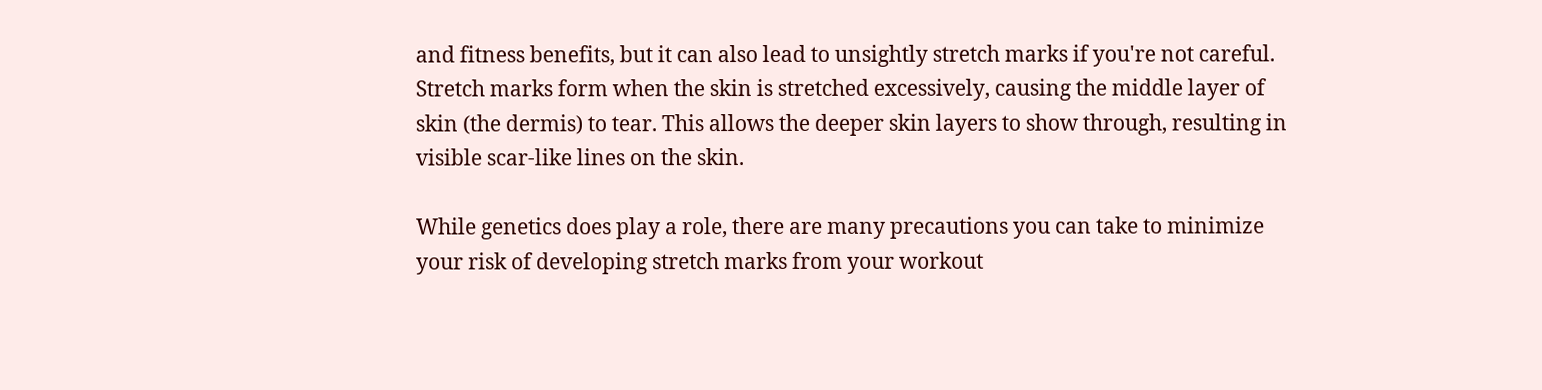and fitness benefits, but it can also lead to unsightly stretch marks if you're not careful. Stretch marks form when the skin is stretched excessively, causing the middle layer of skin (the dermis) to tear. This allows the deeper skin layers to show through, resulting in visible scar-like lines on the skin.

While genetics does play a role, there are many precautions you can take to minimize your risk of developing stretch marks from your workout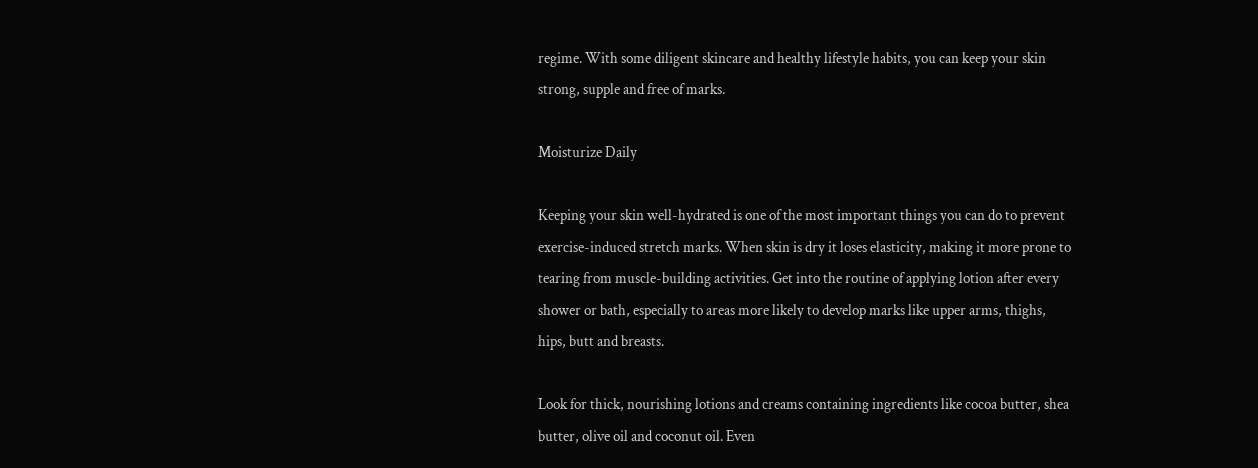regime. With some diligent skincare and healthy lifestyle habits, you can keep your skin strong, supple and free of marks.

Moisturize Daily

Keeping your skin well-hydrated is one of the most important things you can do to prevent exercise-induced stretch marks. When skin is dry it loses elasticity, making it more prone to tearing from muscle-building activities. Get into the routine of applying lotion after every shower or bath, especially to areas more likely to develop marks like upper arms, thighs, hips, butt and breasts.

Look for thick, nourishing lotions and creams containing ingredients like cocoa butter, shea butter, olive oil and coconut oil. Even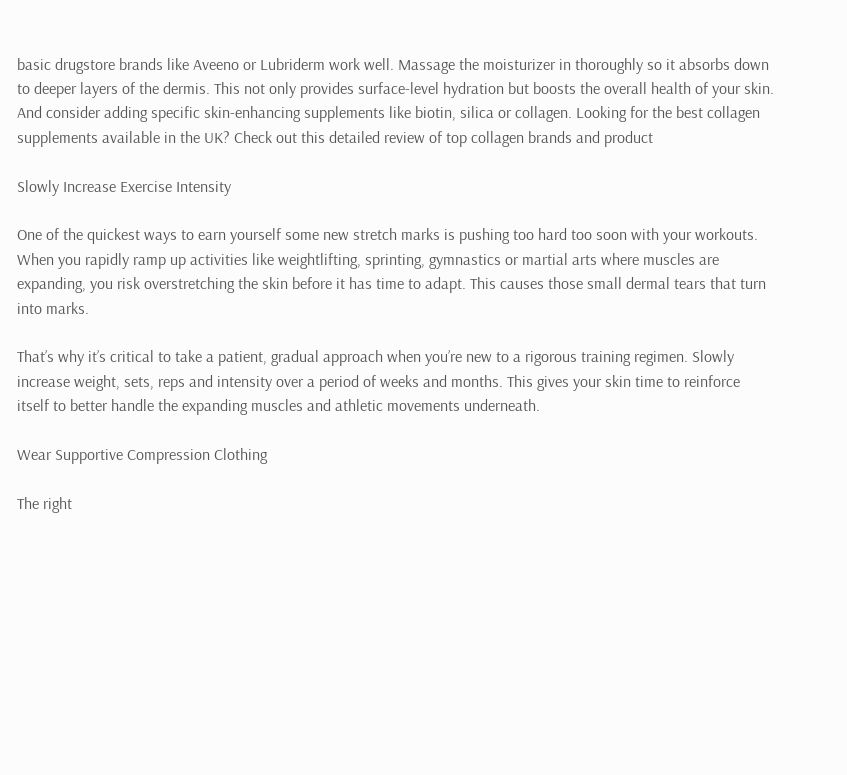basic drugstore brands like Aveeno or Lubriderm work well. Massage the moisturizer in thoroughly so it absorbs down to deeper layers of the dermis. This not only provides surface-level hydration but boosts the overall health of your skin. And consider adding specific skin-enhancing supplements like biotin, silica or collagen. Looking for the best collagen supplements available in the UK? Check out this detailed review of top collagen brands and product

Slowly Increase Exercise Intensity

One of the quickest ways to earn yourself some new stretch marks is pushing too hard too soon with your workouts. When you rapidly ramp up activities like weightlifting, sprinting, gymnastics or martial arts where muscles are expanding, you risk overstretching the skin before it has time to adapt. This causes those small dermal tears that turn into marks.

That’s why it’s critical to take a patient, gradual approach when you’re new to a rigorous training regimen. Slowly increase weight, sets, reps and intensity over a period of weeks and months. This gives your skin time to reinforce itself to better handle the expanding muscles and athletic movements underneath.

Wear Supportive Compression Clothing

The right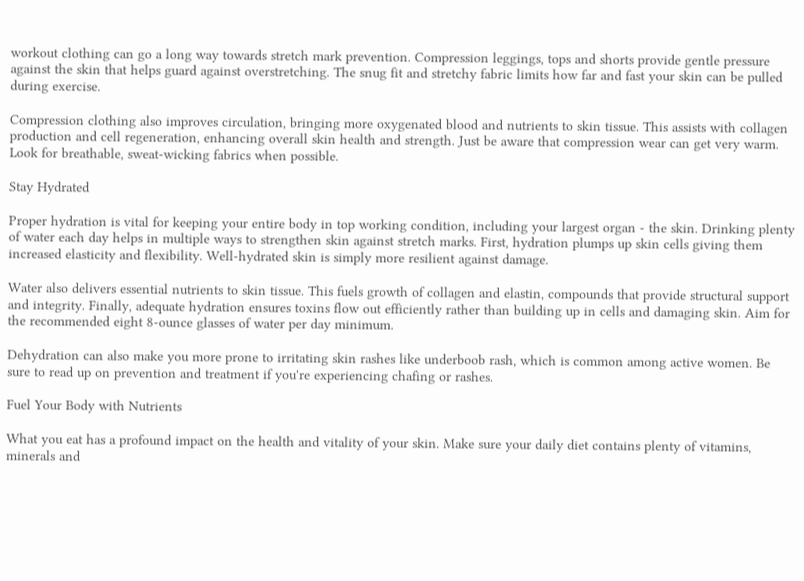workout clothing can go a long way towards stretch mark prevention. Compression leggings, tops and shorts provide gentle pressure against the skin that helps guard against overstretching. The snug fit and stretchy fabric limits how far and fast your skin can be pulled during exercise.

Compression clothing also improves circulation, bringing more oxygenated blood and nutrients to skin tissue. This assists with collagen production and cell regeneration, enhancing overall skin health and strength. Just be aware that compression wear can get very warm. Look for breathable, sweat-wicking fabrics when possible.

Stay Hydrated

Proper hydration is vital for keeping your entire body in top working condition, including your largest organ - the skin. Drinking plenty of water each day helps in multiple ways to strengthen skin against stretch marks. First, hydration plumps up skin cells giving them increased elasticity and flexibility. Well-hydrated skin is simply more resilient against damage.

Water also delivers essential nutrients to skin tissue. This fuels growth of collagen and elastin, compounds that provide structural support and integrity. Finally, adequate hydration ensures toxins flow out efficiently rather than building up in cells and damaging skin. Aim for the recommended eight 8-ounce glasses of water per day minimum.

Dehydration can also make you more prone to irritating skin rashes like underboob rash, which is common among active women. Be sure to read up on prevention and treatment if you're experiencing chafing or rashes.

Fuel Your Body with Nutrients

What you eat has a profound impact on the health and vitality of your skin. Make sure your daily diet contains plenty of vitamins, minerals and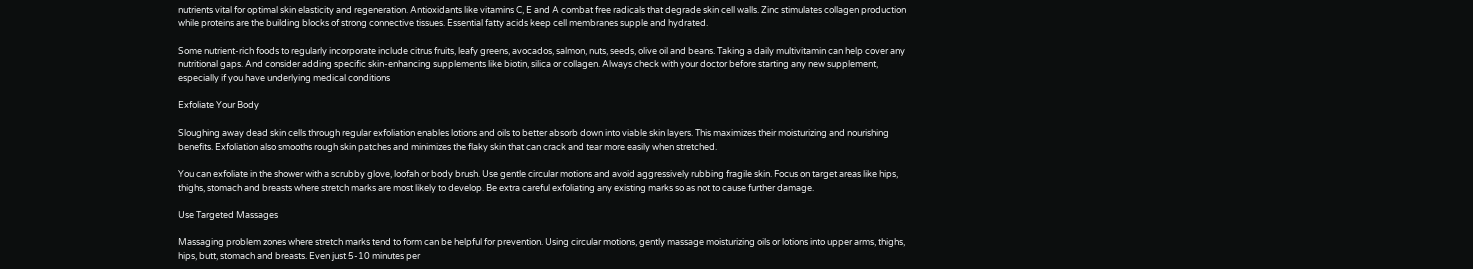nutrients vital for optimal skin elasticity and regeneration. Antioxidants like vitamins C, E and A combat free radicals that degrade skin cell walls. Zinc stimulates collagen production while proteins are the building blocks of strong connective tissues. Essential fatty acids keep cell membranes supple and hydrated.

Some nutrient-rich foods to regularly incorporate include citrus fruits, leafy greens, avocados, salmon, nuts, seeds, olive oil and beans. Taking a daily multivitamin can help cover any nutritional gaps. And consider adding specific skin-enhancing supplements like biotin, silica or collagen. Always check with your doctor before starting any new supplement, especially if you have underlying medical conditions

Exfoliate Your Body

Sloughing away dead skin cells through regular exfoliation enables lotions and oils to better absorb down into viable skin layers. This maximizes their moisturizing and nourishing benefits. Exfoliation also smooths rough skin patches and minimizes the flaky skin that can crack and tear more easily when stretched.

You can exfoliate in the shower with a scrubby glove, loofah or body brush. Use gentle circular motions and avoid aggressively rubbing fragile skin. Focus on target areas like hips, thighs, stomach and breasts where stretch marks are most likely to develop. Be extra careful exfoliating any existing marks so as not to cause further damage.

Use Targeted Massages

Massaging problem zones where stretch marks tend to form can be helpful for prevention. Using circular motions, gently massage moisturizing oils or lotions into upper arms, thighs, hips, butt, stomach and breasts. Even just 5-10 minutes per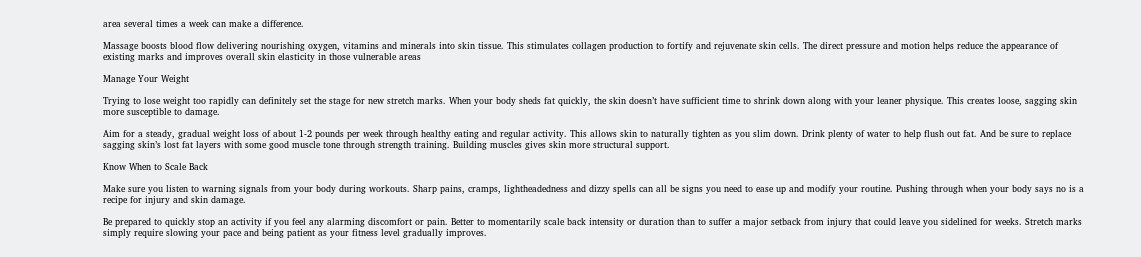area several times a week can make a difference.

Massage boosts blood flow delivering nourishing oxygen, vitamins and minerals into skin tissue. This stimulates collagen production to fortify and rejuvenate skin cells. The direct pressure and motion helps reduce the appearance of existing marks and improves overall skin elasticity in those vulnerable areas

Manage Your Weight

Trying to lose weight too rapidly can definitely set the stage for new stretch marks. When your body sheds fat quickly, the skin doesn’t have sufficient time to shrink down along with your leaner physique. This creates loose, sagging skin more susceptible to damage.

Aim for a steady, gradual weight loss of about 1-2 pounds per week through healthy eating and regular activity. This allows skin to naturally tighten as you slim down. Drink plenty of water to help flush out fat. And be sure to replace sagging skin’s lost fat layers with some good muscle tone through strength training. Building muscles gives skin more structural support.

Know When to Scale Back

Make sure you listen to warning signals from your body during workouts. Sharp pains, cramps, lightheadedness and dizzy spells can all be signs you need to ease up and modify your routine. Pushing through when your body says no is a recipe for injury and skin damage.

Be prepared to quickly stop an activity if you feel any alarming discomfort or pain. Better to momentarily scale back intensity or duration than to suffer a major setback from injury that could leave you sidelined for weeks. Stretch marks simply require slowing your pace and being patient as your fitness level gradually improves.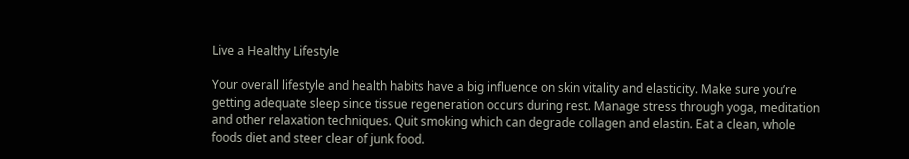Live a Healthy Lifestyle

Your overall lifestyle and health habits have a big influence on skin vitality and elasticity. Make sure you’re getting adequate sleep since tissue regeneration occurs during rest. Manage stress through yoga, meditation and other relaxation techniques. Quit smoking which can degrade collagen and elastin. Eat a clean, whole foods diet and steer clear of junk food.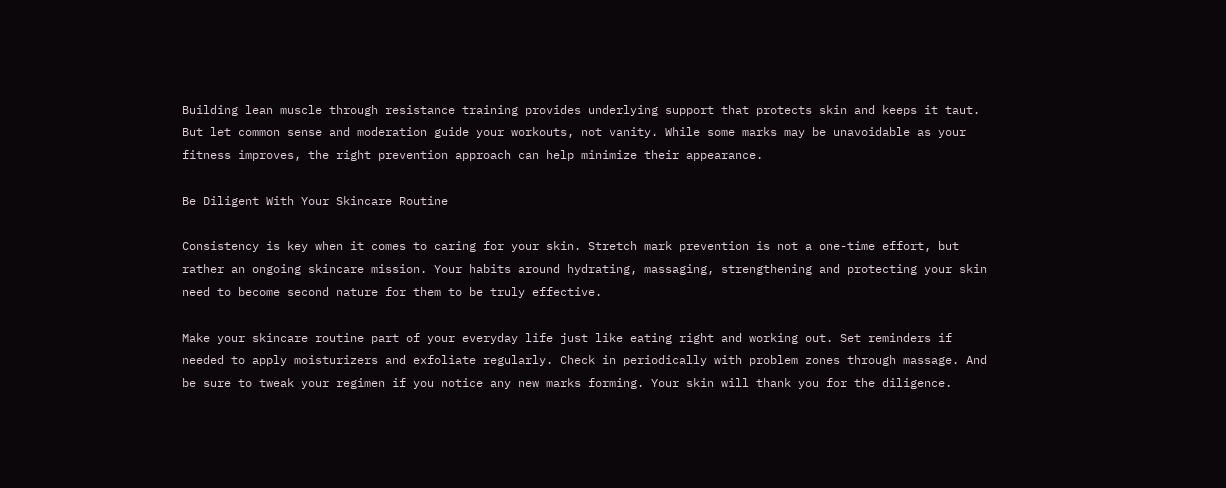Building lean muscle through resistance training provides underlying support that protects skin and keeps it taut. But let common sense and moderation guide your workouts, not vanity. While some marks may be unavoidable as your fitness improves, the right prevention approach can help minimize their appearance.

Be Diligent With Your Skincare Routine

Consistency is key when it comes to caring for your skin. Stretch mark prevention is not a one-time effort, but rather an ongoing skincare mission. Your habits around hydrating, massaging, strengthening and protecting your skin need to become second nature for them to be truly effective.

Make your skincare routine part of your everyday life just like eating right and working out. Set reminders if needed to apply moisturizers and exfoliate regularly. Check in periodically with problem zones through massage. And be sure to tweak your regimen if you notice any new marks forming. Your skin will thank you for the diligence.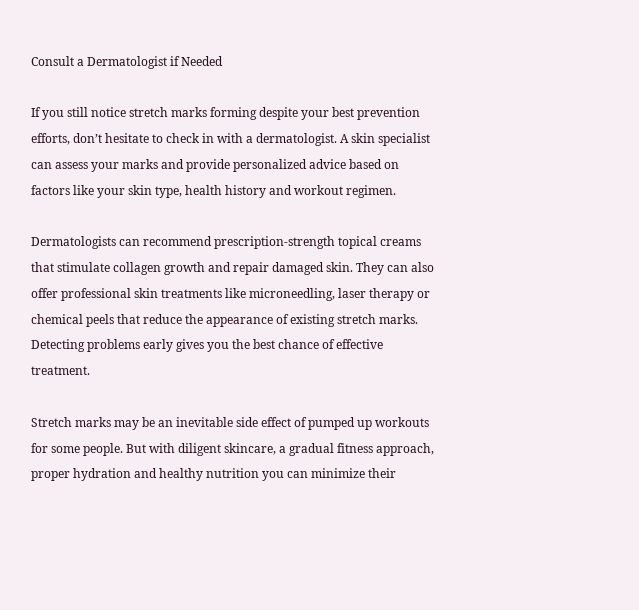Consult a Dermatologist if Needed

If you still notice stretch marks forming despite your best prevention efforts, don’t hesitate to check in with a dermatologist. A skin specialist can assess your marks and provide personalized advice based on factors like your skin type, health history and workout regimen.

Dermatologists can recommend prescription-strength topical creams that stimulate collagen growth and repair damaged skin. They can also offer professional skin treatments like microneedling, laser therapy or chemical peels that reduce the appearance of existing stretch marks. Detecting problems early gives you the best chance of effective treatment.

Stretch marks may be an inevitable side effect of pumped up workouts for some people. But with diligent skincare, a gradual fitness approach, proper hydration and healthy nutrition you can minimize their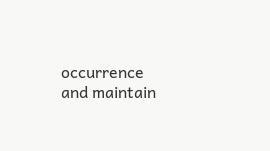occurrence and maintain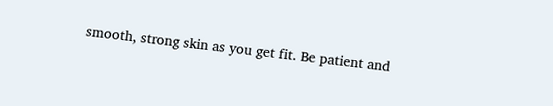smooth, strong skin as you get fit. Be patient and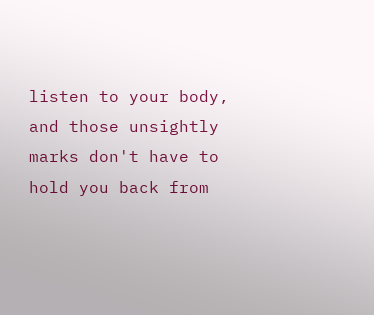listen to your body, and those unsightly marks don't have to hold you back from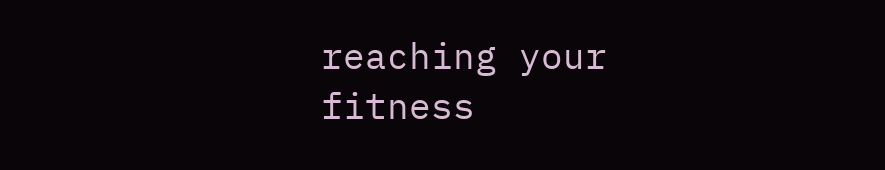reaching your fitness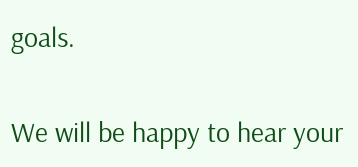goals.

We will be happy to hear your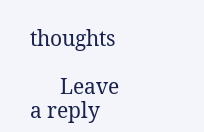thoughts

      Leave a reply